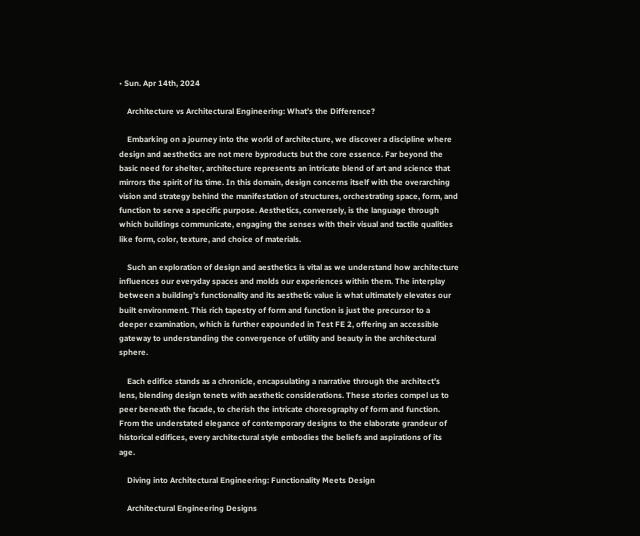• Sun. Apr 14th, 2024

    Architecture vs Architectural Engineering: What’s the Difference?

    Embarking on a journey into the world of architecture, we discover a discipline where design and aesthetics are not mere byproducts but the core essence. Far beyond the basic need for shelter, architecture represents an intricate blend of art and science that mirrors the spirit of its time. In this domain, design concerns itself with the overarching vision and strategy behind the manifestation of structures, orchestrating space, form, and function to serve a specific purpose. Aesthetics, conversely, is the language through which buildings communicate, engaging the senses with their visual and tactile qualities like form, color, texture, and choice of materials.

    Such an exploration of design and aesthetics is vital as we understand how architecture influences our everyday spaces and molds our experiences within them. The interplay between a building’s functionality and its aesthetic value is what ultimately elevates our built environment. This rich tapestry of form and function is just the precursor to a deeper examination, which is further expounded in Test FE 2, offering an accessible gateway to understanding the convergence of utility and beauty in the architectural sphere.

    Each edifice stands as a chronicle, encapsulating a narrative through the architect’s lens, blending design tenets with aesthetic considerations. These stories compel us to peer beneath the facade, to cherish the intricate choreography of form and function. From the understated elegance of contemporary designs to the elaborate grandeur of historical edifices, every architectural style embodies the beliefs and aspirations of its age.

    Diving into Architectural Engineering: Functionality Meets Design

    Architectural Engineering Designs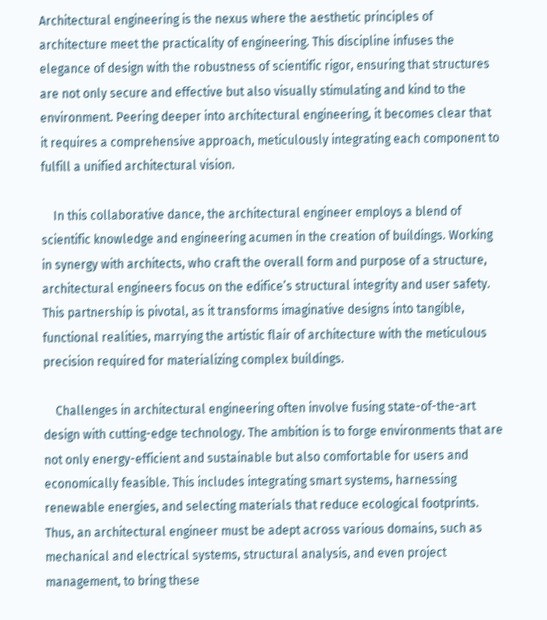Architectural engineering is the nexus where the aesthetic principles of architecture meet the practicality of engineering. This discipline infuses the elegance of design with the robustness of scientific rigor, ensuring that structures are not only secure and effective but also visually stimulating and kind to the environment. Peering deeper into architectural engineering, it becomes clear that it requires a comprehensive approach, meticulously integrating each component to fulfill a unified architectural vision.

    In this collaborative dance, the architectural engineer employs a blend of scientific knowledge and engineering acumen in the creation of buildings. Working in synergy with architects, who craft the overall form and purpose of a structure, architectural engineers focus on the edifice’s structural integrity and user safety. This partnership is pivotal, as it transforms imaginative designs into tangible, functional realities, marrying the artistic flair of architecture with the meticulous precision required for materializing complex buildings.

    Challenges in architectural engineering often involve fusing state-of-the-art design with cutting-edge technology. The ambition is to forge environments that are not only energy-efficient and sustainable but also comfortable for users and economically feasible. This includes integrating smart systems, harnessing renewable energies, and selecting materials that reduce ecological footprints. Thus, an architectural engineer must be adept across various domains, such as mechanical and electrical systems, structural analysis, and even project management, to bring these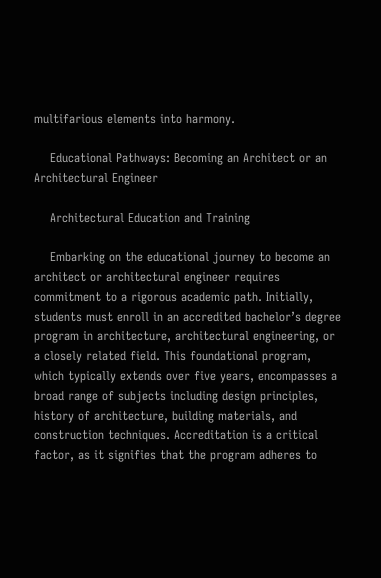multifarious elements into harmony.

    Educational Pathways: Becoming an Architect or an Architectural Engineer

    Architectural Education and Training

    Embarking on the educational journey to become an architect or architectural engineer requires commitment to a rigorous academic path. Initially, students must enroll in an accredited bachelor’s degree program in architecture, architectural engineering, or a closely related field. This foundational program, which typically extends over five years, encompasses a broad range of subjects including design principles, history of architecture, building materials, and construction techniques. Accreditation is a critical factor, as it signifies that the program adheres to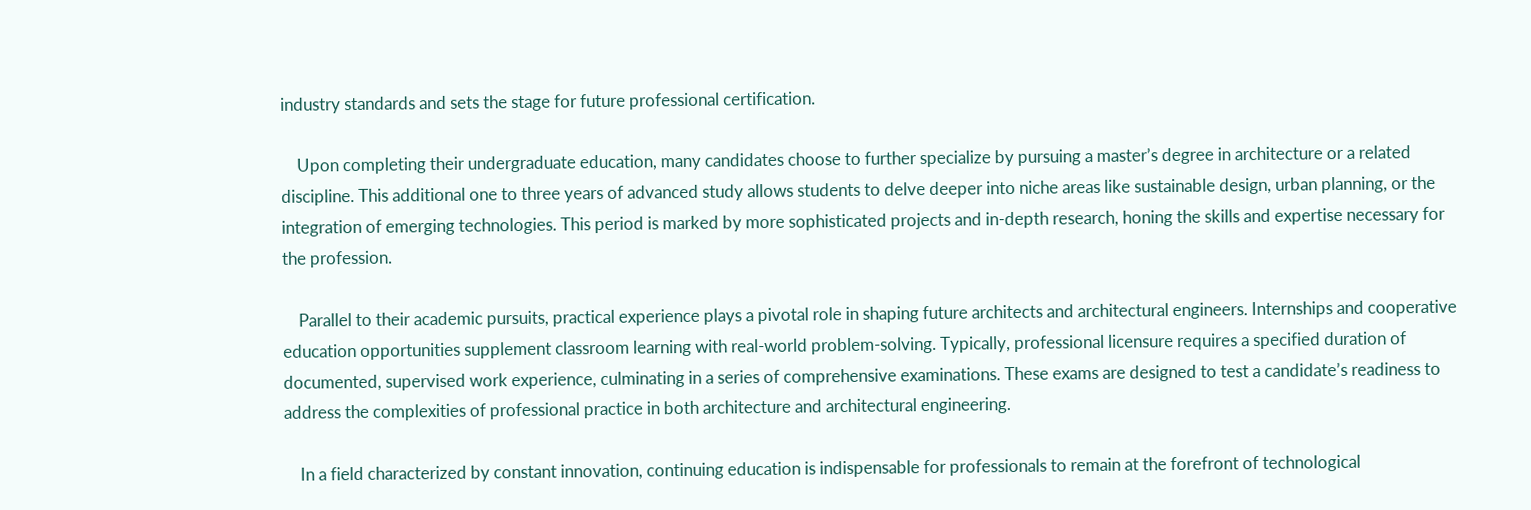industry standards and sets the stage for future professional certification.

    Upon completing their undergraduate education, many candidates choose to further specialize by pursuing a master’s degree in architecture or a related discipline. This additional one to three years of advanced study allows students to delve deeper into niche areas like sustainable design, urban planning, or the integration of emerging technologies. This period is marked by more sophisticated projects and in-depth research, honing the skills and expertise necessary for the profession.

    Parallel to their academic pursuits, practical experience plays a pivotal role in shaping future architects and architectural engineers. Internships and cooperative education opportunities supplement classroom learning with real-world problem-solving. Typically, professional licensure requires a specified duration of documented, supervised work experience, culminating in a series of comprehensive examinations. These exams are designed to test a candidate’s readiness to address the complexities of professional practice in both architecture and architectural engineering.

    In a field characterized by constant innovation, continuing education is indispensable for professionals to remain at the forefront of technological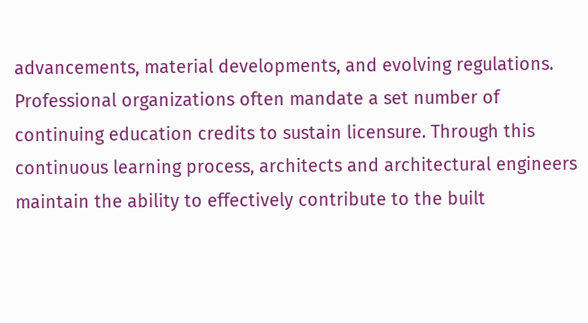advancements, material developments, and evolving regulations. Professional organizations often mandate a set number of continuing education credits to sustain licensure. Through this continuous learning process, architects and architectural engineers maintain the ability to effectively contribute to the built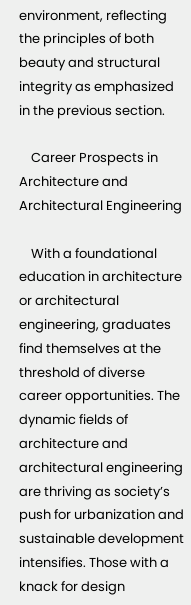environment, reflecting the principles of both beauty and structural integrity as emphasized in the previous section.

    Career Prospects in Architecture and Architectural Engineering

    With a foundational education in architecture or architectural engineering, graduates find themselves at the threshold of diverse career opportunities. The dynamic fields of architecture and architectural engineering are thriving as society’s push for urbanization and sustainable development intensifies. Those with a knack for design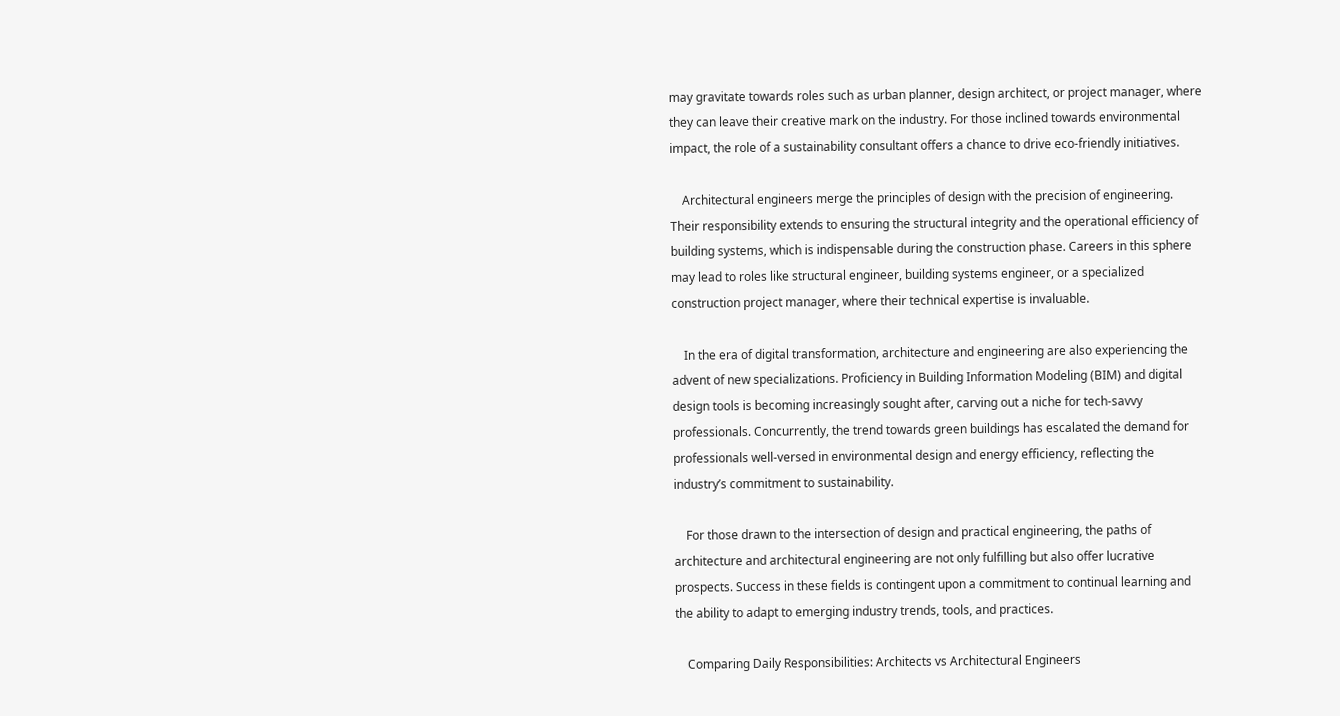may gravitate towards roles such as urban planner, design architect, or project manager, where they can leave their creative mark on the industry. For those inclined towards environmental impact, the role of a sustainability consultant offers a chance to drive eco-friendly initiatives.

    Architectural engineers merge the principles of design with the precision of engineering. Their responsibility extends to ensuring the structural integrity and the operational efficiency of building systems, which is indispensable during the construction phase. Careers in this sphere may lead to roles like structural engineer, building systems engineer, or a specialized construction project manager, where their technical expertise is invaluable.

    In the era of digital transformation, architecture and engineering are also experiencing the advent of new specializations. Proficiency in Building Information Modeling (BIM) and digital design tools is becoming increasingly sought after, carving out a niche for tech-savvy professionals. Concurrently, the trend towards green buildings has escalated the demand for professionals well-versed in environmental design and energy efficiency, reflecting the industry’s commitment to sustainability.

    For those drawn to the intersection of design and practical engineering, the paths of architecture and architectural engineering are not only fulfilling but also offer lucrative prospects. Success in these fields is contingent upon a commitment to continual learning and the ability to adapt to emerging industry trends, tools, and practices.

    Comparing Daily Responsibilities: Architects vs Architectural Engineers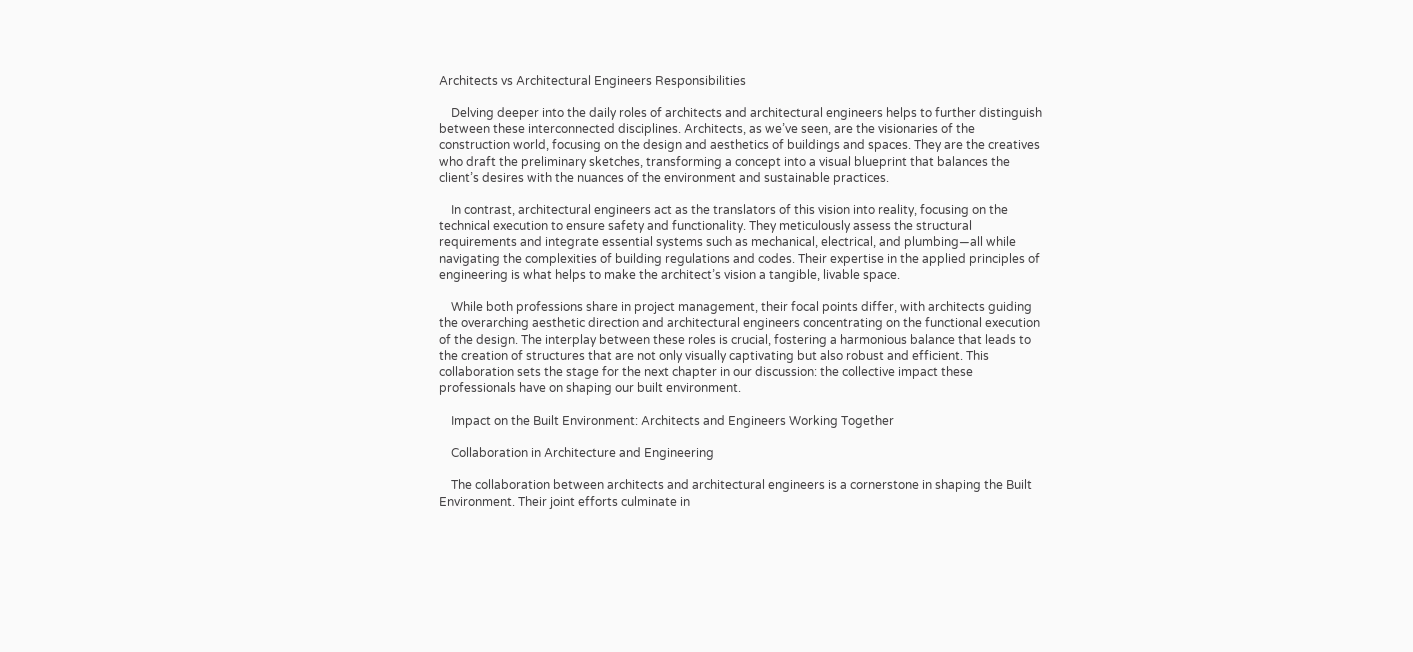Architects vs Architectural Engineers Responsibilities

    Delving deeper into the daily roles of architects and architectural engineers helps to further distinguish between these interconnected disciplines. Architects, as we’ve seen, are the visionaries of the construction world, focusing on the design and aesthetics of buildings and spaces. They are the creatives who draft the preliminary sketches, transforming a concept into a visual blueprint that balances the client’s desires with the nuances of the environment and sustainable practices.

    In contrast, architectural engineers act as the translators of this vision into reality, focusing on the technical execution to ensure safety and functionality. They meticulously assess the structural requirements and integrate essential systems such as mechanical, electrical, and plumbing—all while navigating the complexities of building regulations and codes. Their expertise in the applied principles of engineering is what helps to make the architect’s vision a tangible, livable space.

    While both professions share in project management, their focal points differ, with architects guiding the overarching aesthetic direction and architectural engineers concentrating on the functional execution of the design. The interplay between these roles is crucial, fostering a harmonious balance that leads to the creation of structures that are not only visually captivating but also robust and efficient. This collaboration sets the stage for the next chapter in our discussion: the collective impact these professionals have on shaping our built environment.

    Impact on the Built Environment: Architects and Engineers Working Together

    Collaboration in Architecture and Engineering

    The collaboration between architects and architectural engineers is a cornerstone in shaping the Built Environment. Their joint efforts culminate in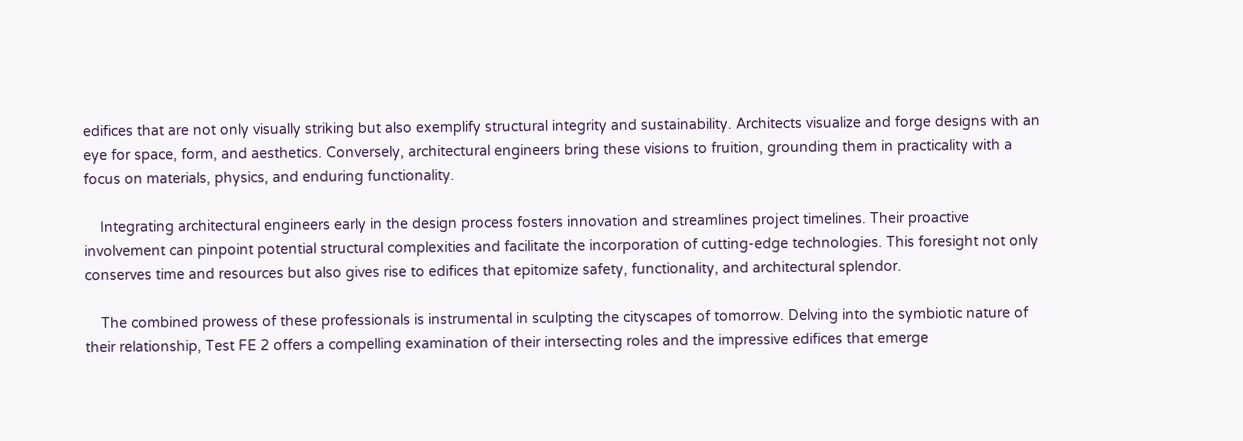edifices that are not only visually striking but also exemplify structural integrity and sustainability. Architects visualize and forge designs with an eye for space, form, and aesthetics. Conversely, architectural engineers bring these visions to fruition, grounding them in practicality with a focus on materials, physics, and enduring functionality.

    Integrating architectural engineers early in the design process fosters innovation and streamlines project timelines. Their proactive involvement can pinpoint potential structural complexities and facilitate the incorporation of cutting-edge technologies. This foresight not only conserves time and resources but also gives rise to edifices that epitomize safety, functionality, and architectural splendor.

    The combined prowess of these professionals is instrumental in sculpting the cityscapes of tomorrow. Delving into the symbiotic nature of their relationship, Test FE 2 offers a compelling examination of their intersecting roles and the impressive edifices that emerge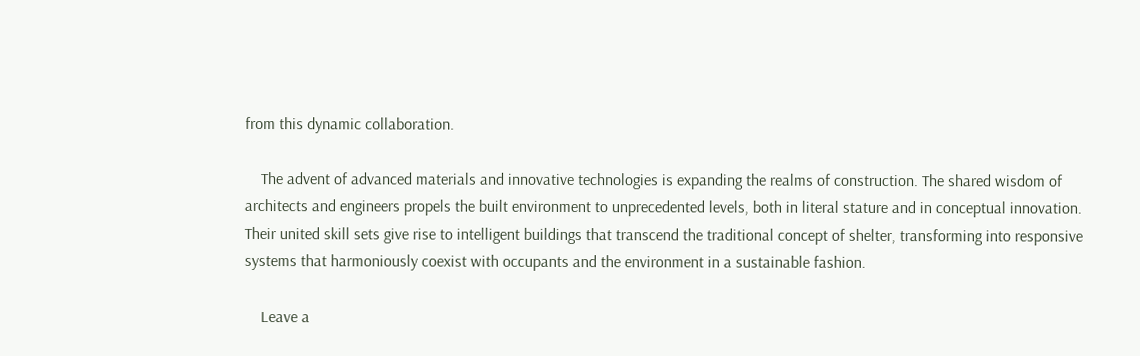from this dynamic collaboration.

    The advent of advanced materials and innovative technologies is expanding the realms of construction. The shared wisdom of architects and engineers propels the built environment to unprecedented levels, both in literal stature and in conceptual innovation. Their united skill sets give rise to intelligent buildings that transcend the traditional concept of shelter, transforming into responsive systems that harmoniously coexist with occupants and the environment in a sustainable fashion.

    Leave a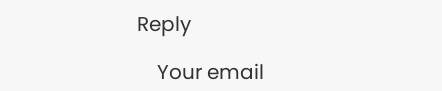Reply

    Your email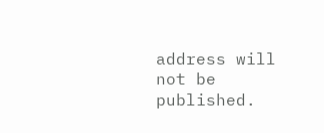address will not be published.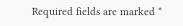Required fields are marked *